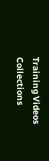Training Videos Collections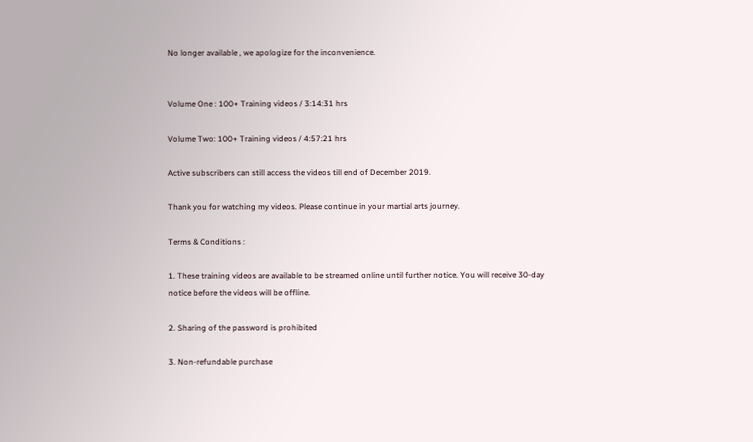No longer available , we apologize for the inconvenience.


Volume One : 100+ Training videos / 3:14:31 hrs

Volume Two: 100+ Training videos / 4:57:21 hrs

Active subscribers can still access the videos till end of December 2019.

Thank you for watching my videos. Please continue in your martial arts journey.

Terms & Conditions :

1. These training videos are available to be streamed online until further notice. You will receive 30-day notice before the videos will be offline.

2. Sharing of the password is prohibited

3. Non-refundable purchase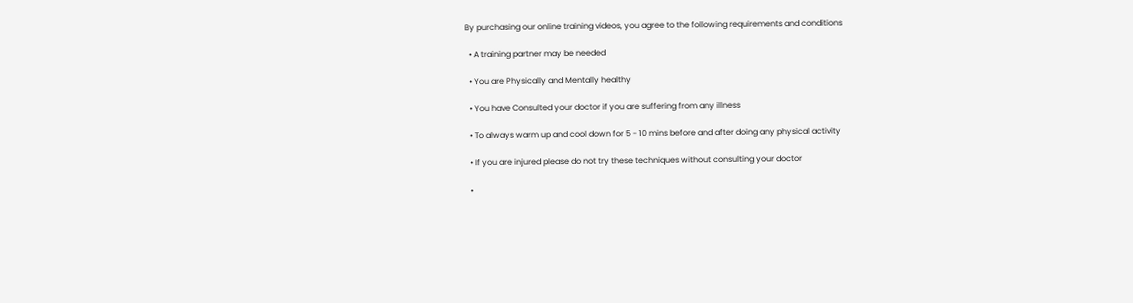By purchasing our online training videos, you agree to the following requirements and conditions

  • A training partner may be needed

  • You are Physically and Mentally healthy

  • You have Consulted your doctor if you are suffering from any illness

  • To always warm up and cool down for 5 - 10 mins before and after doing any physical activity

  • If you are injured please do not try these techniques without consulting your doctor

  •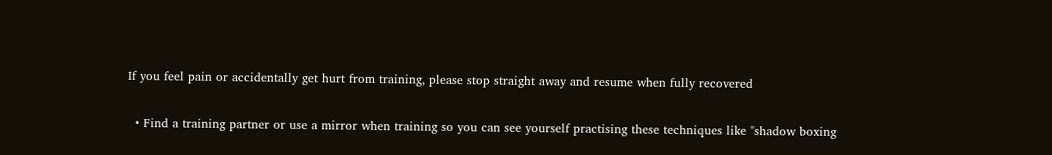If you feel pain or accidentally get hurt from training, please stop straight away and resume when fully recovered

  • Find a training partner or use a mirror when training so you can see yourself practising these techniques like "shadow boxing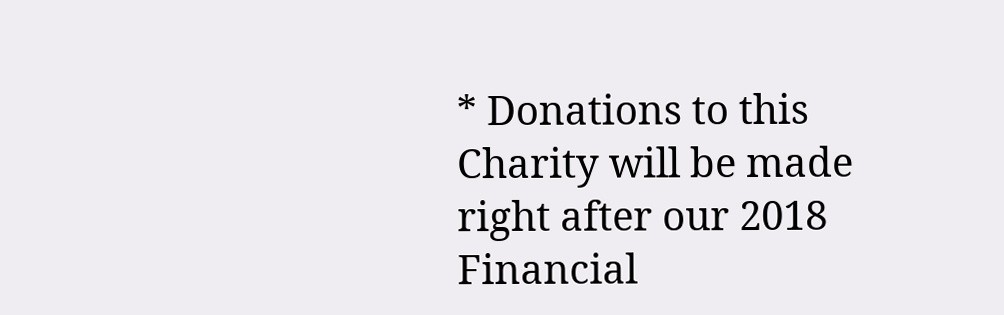* Donations to this Charity will be made right after our 2018 Financial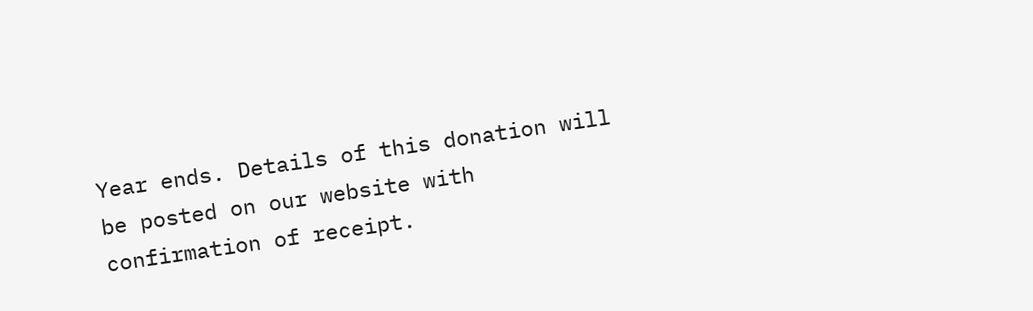Year ends. Details of this donation will be posted on our website with confirmation of receipt.